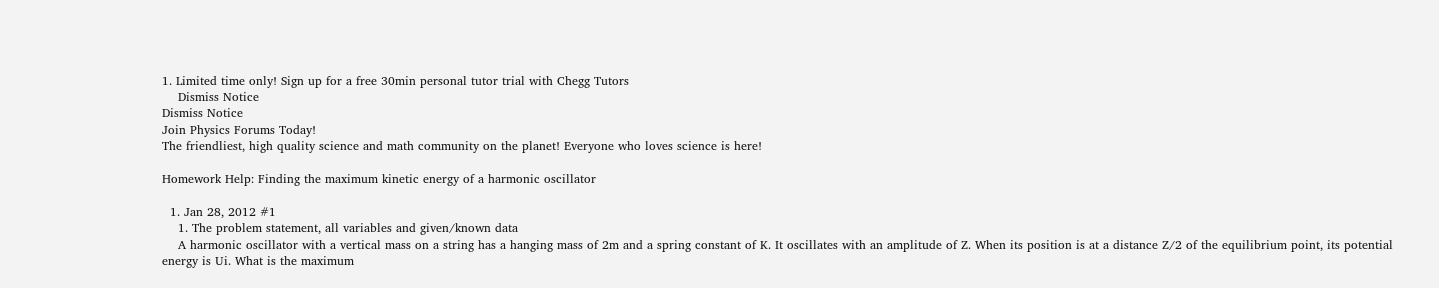1. Limited time only! Sign up for a free 30min personal tutor trial with Chegg Tutors
    Dismiss Notice
Dismiss Notice
Join Physics Forums Today!
The friendliest, high quality science and math community on the planet! Everyone who loves science is here!

Homework Help: Finding the maximum kinetic energy of a harmonic oscillator

  1. Jan 28, 2012 #1
    1. The problem statement, all variables and given/known data
    A harmonic oscillator with a vertical mass on a string has a hanging mass of 2m and a spring constant of K. It oscillates with an amplitude of Z. When its position is at a distance Z/2 of the equilibrium point, its potential energy is Ui. What is the maximum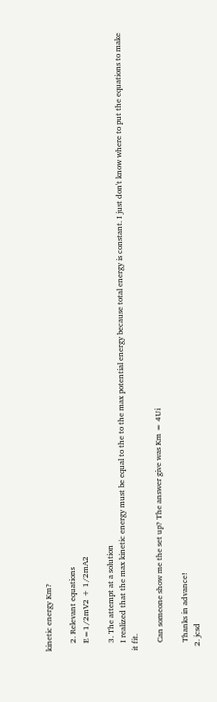kinetic energy Km?

    2. Relevant equations
    E=1/2mV2 + 1/2mA2

    3. The attempt at a solution
    I realized that the max kinetic energy must be equal to the to the max potential energy because total energy is constant. I just don't know where to put the equations to make it fit.

    Can someone show me the set up? The answer give was Km = 4Ui

    Thanks in advance!
  2. jcsd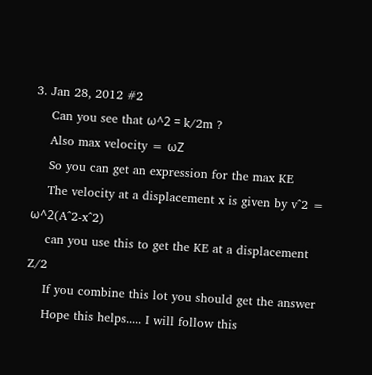3. Jan 28, 2012 #2
    Can you see that ω^2 = k/2m ?
    Also max velocity = ωZ
    So you can get an expression for the max KE
    The velocity at a displacement x is given by v^2 = ω^2(A^2-x^2)
    can you use this to get the KE at a displacement Z/2
    If you combine this lot you should get the answer
    Hope this helps..... I will follow this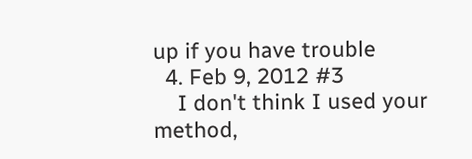up if you have trouble
  4. Feb 9, 2012 #3
    I don't think I used your method,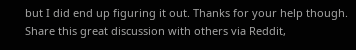but I did end up figuring it out. Thanks for your help though.
Share this great discussion with others via Reddit,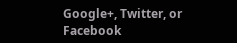Google+, Twitter, or Facebook